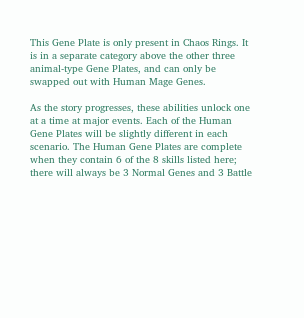This Gene Plate is only present in Chaos Rings. It is in a separate category above the other three animal-type Gene Plates, and can only be swapped out with Human Mage Genes.

As the story progresses, these abilities unlock one at a time at major events. Each of the Human Gene Plates will be slightly different in each scenario. The Human Gene Plates are complete when they contain 6 of the 8 skills listed here; there will always be 3 Normal Genes and 3 Battle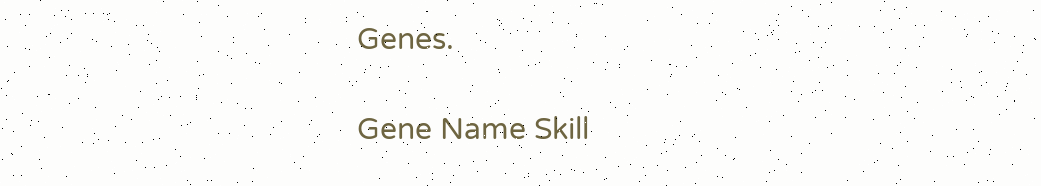Genes.

Gene Name Skill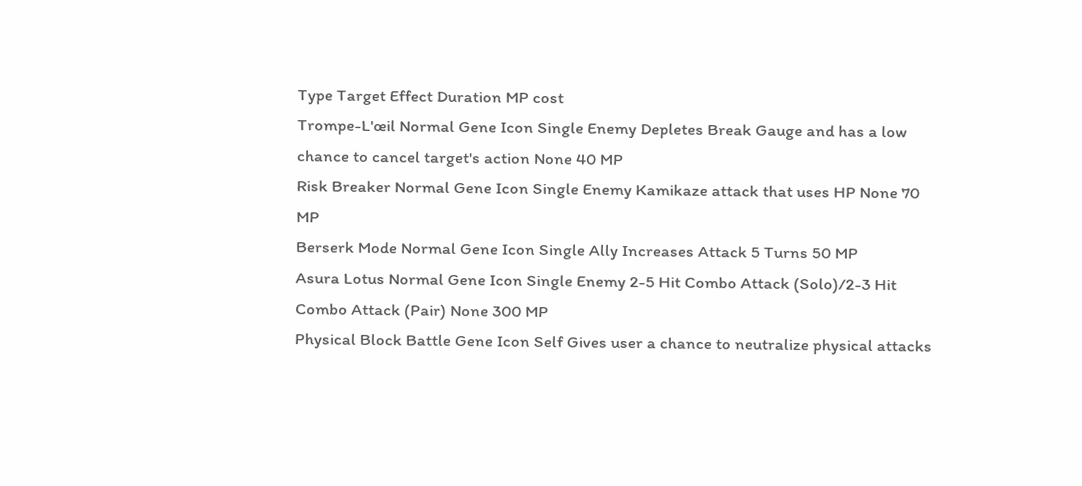Type Target Effect Duration MP cost
Trompe-L'œil Normal Gene Icon Single Enemy Depletes Break Gauge and has a low chance to cancel target's action None 40 MP
Risk Breaker Normal Gene Icon Single Enemy Kamikaze attack that uses HP None 70 MP
Berserk Mode Normal Gene Icon Single Ally Increases Attack 5 Turns 50 MP
Asura Lotus Normal Gene Icon Single Enemy 2-5 Hit Combo Attack (Solo)/2-3 Hit Combo Attack (Pair) None 300 MP
Physical Block Battle Gene Icon Self Gives user a chance to neutralize physical attacks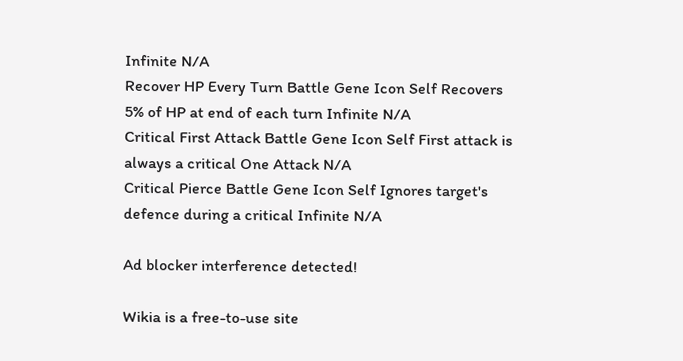Infinite N/A
Recover HP Every Turn Battle Gene Icon Self Recovers 5% of HP at end of each turn Infinite N/A
Critical First Attack Battle Gene Icon Self First attack is always a critical One Attack N/A
Critical Pierce Battle Gene Icon Self Ignores target's defence during a critical Infinite N/A

Ad blocker interference detected!

Wikia is a free-to-use site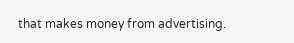that makes money from advertising.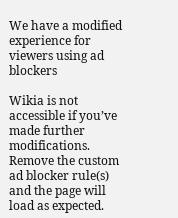We have a modified experience for viewers using ad blockers

Wikia is not accessible if you’ve made further modifications. Remove the custom ad blocker rule(s) and the page will load as expected.